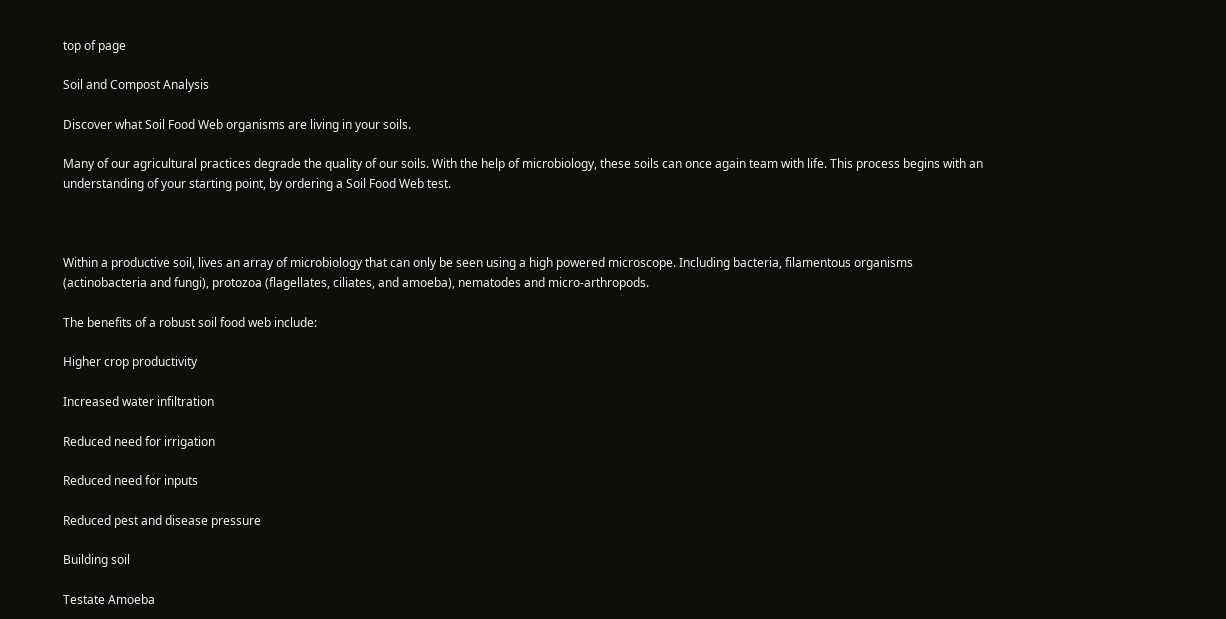top of page

Soil and Compost Analysis

Discover what Soil Food Web organisms are living in your soils.

Many of our agricultural practices degrade the quality of our soils. With the help of microbiology, these soils can once again team with life. This process begins with an understanding of your starting point, by ordering a Soil Food Web test.



Within a productive soil, lives an array of microbiology that can only be seen using a high powered microscope. Including bacteria, filamentous organisms (actinobacteria and fungi), protozoa (flagellates, ciliates, and amoeba), nematodes and micro-arthropods.

The benefits of a robust soil food web include:

Higher crop productivity

Increased water infiltration

Reduced need for irrigation

Reduced need for inputs

Reduced pest and disease pressure

Building soil

Testate Amoeba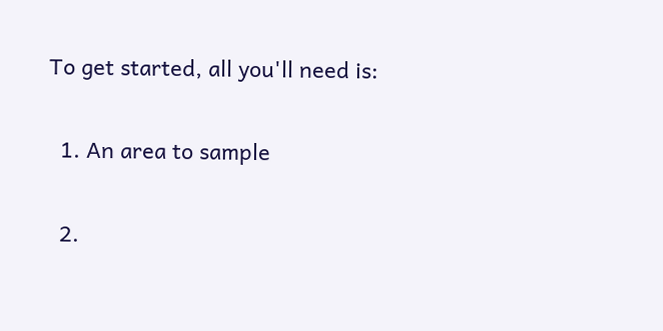To get started, all you'll need is:

  1. An area to sample

  2.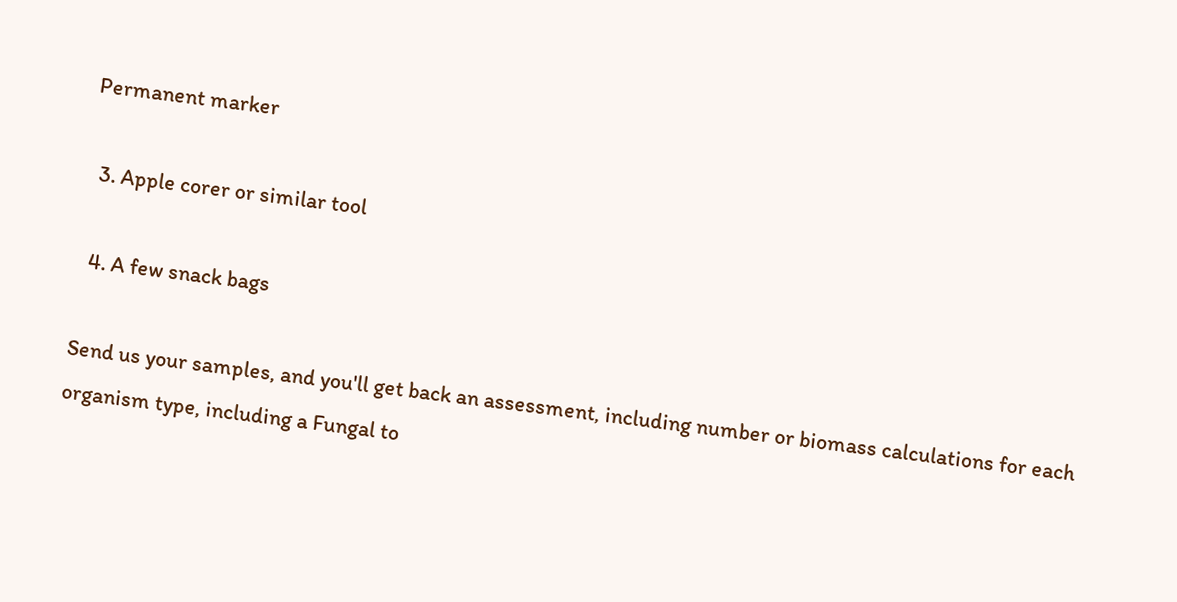Permanent marker

  3. Apple corer or similar tool

  4. A few snack bags

Send us your samples, and you'll get back an assessment, including number or biomass calculations for each organism type, including a Fungal to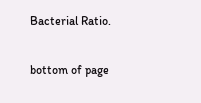Bacterial Ratio.

bottom of page